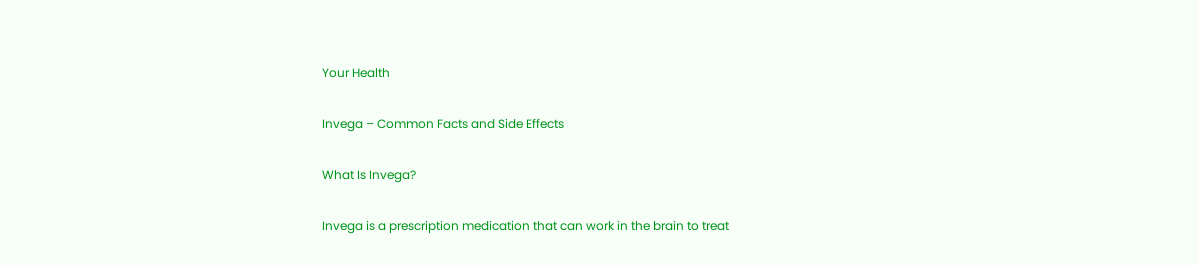Your Health

Invega – Common Facts and Side Effects

What Is Invega?

Invega is a prescription medication that can work in the brain to treat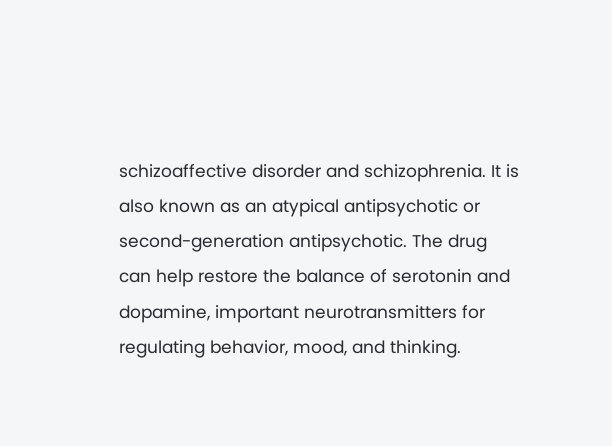schizoaffective disorder and schizophrenia. It is also known as an atypical antipsychotic or second-generation antipsychotic. The drug can help restore the balance of serotonin and dopamine, important neurotransmitters for regulating behavior, mood, and thinking.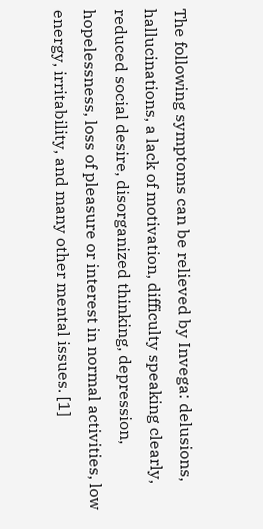The following symptoms can be relieved by Invega: delusions, hallucinations, a lack of motivation, difficulty speaking clearly, reduced social desire, disorganized thinking, depression, hopelessness, loss of pleasure or interest in normal activities, low energy, irritability, and many other mental issues. [1]